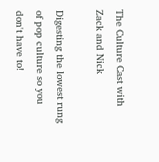The Culture Cast with Zack and Nick

Digesting the lowest rung of pop culture so you don't have to!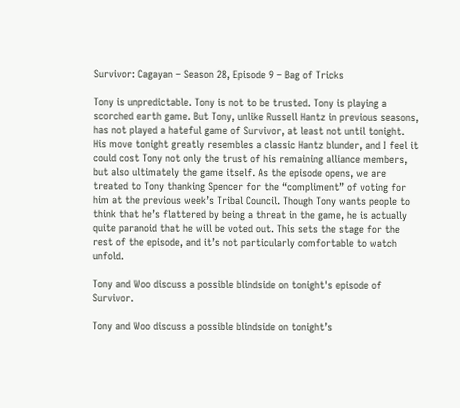Survivor: Cagayan – Season 28, Episode 9 – Bag of Tricks

Tony is unpredictable. Tony is not to be trusted. Tony is playing a scorched earth game. But Tony, unlike Russell Hantz in previous seasons, has not played a hateful game of Survivor, at least not until tonight. His move tonight greatly resembles a classic Hantz blunder, and I feel it could cost Tony not only the trust of his remaining alliance members, but also ultimately the game itself. As the episode opens, we are treated to Tony thanking Spencer for the “compliment” of voting for him at the previous week’s Tribal Council. Though Tony wants people to think that he’s flattered by being a threat in the game, he is actually quite paranoid that he will be voted out. This sets the stage for the rest of the episode, and it’s not particularly comfortable to watch unfold.

Tony and Woo discuss a possible blindside on tonight's episode of Survivor.

Tony and Woo discuss a possible blindside on tonight’s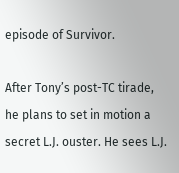episode of Survivor.

After Tony’s post-TC tirade, he plans to set in motion a secret L.J. ouster. He sees L.J.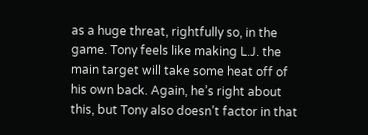as a huge threat, rightfully so, in the game. Tony feels like making L.J. the main target will take some heat off of his own back. Again, he’s right about this, but Tony also doesn’t factor in that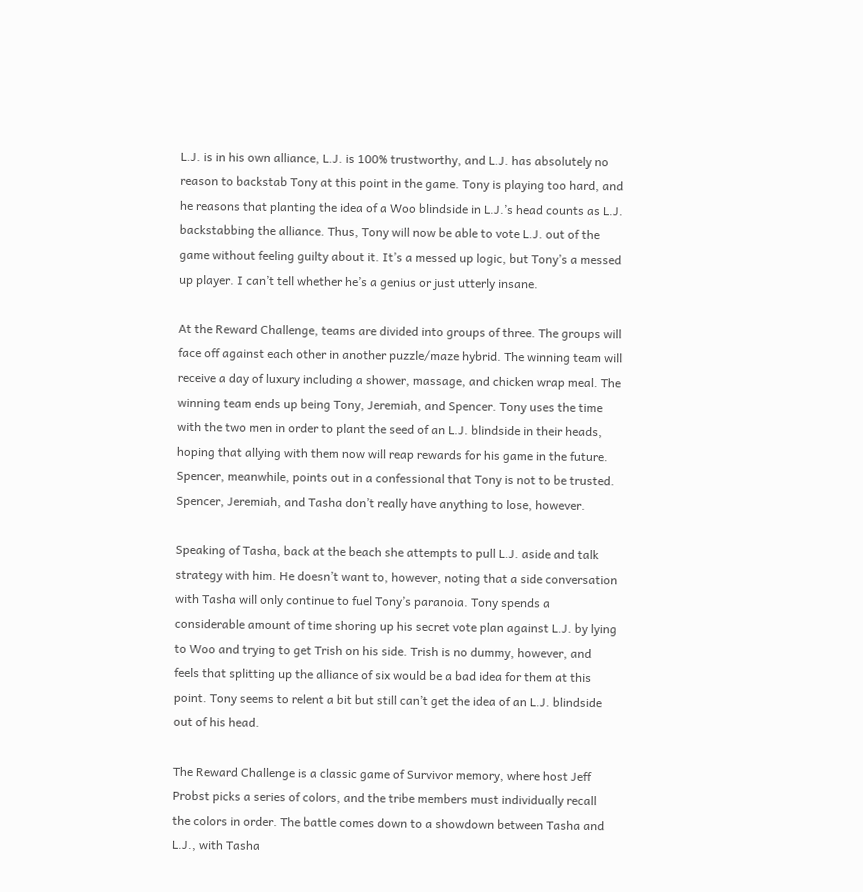L.J. is in his own alliance, L.J. is 100% trustworthy, and L.J. has absolutely no reason to backstab Tony at this point in the game. Tony is playing too hard, and he reasons that planting the idea of a Woo blindside in L.J.’s head counts as L.J. backstabbing the alliance. Thus, Tony will now be able to vote L.J. out of the game without feeling guilty about it. It’s a messed up logic, but Tony’s a messed up player. I can’t tell whether he’s a genius or just utterly insane.

At the Reward Challenge, teams are divided into groups of three. The groups will face off against each other in another puzzle/maze hybrid. The winning team will receive a day of luxury including a shower, massage, and chicken wrap meal. The winning team ends up being Tony, Jeremiah, and Spencer. Tony uses the time with the two men in order to plant the seed of an L.J. blindside in their heads, hoping that allying with them now will reap rewards for his game in the future. Spencer, meanwhile, points out in a confessional that Tony is not to be trusted. Spencer, Jeremiah, and Tasha don’t really have anything to lose, however.

Speaking of Tasha, back at the beach she attempts to pull L.J. aside and talk strategy with him. He doesn’t want to, however, noting that a side conversation with Tasha will only continue to fuel Tony’s paranoia. Tony spends a considerable amount of time shoring up his secret vote plan against L.J. by lying to Woo and trying to get Trish on his side. Trish is no dummy, however, and feels that splitting up the alliance of six would be a bad idea for them at this point. Tony seems to relent a bit but still can’t get the idea of an L.J. blindside out of his head.

The Reward Challenge is a classic game of Survivor memory, where host Jeff Probst picks a series of colors, and the tribe members must individually recall the colors in order. The battle comes down to a showdown between Tasha and L.J., with Tasha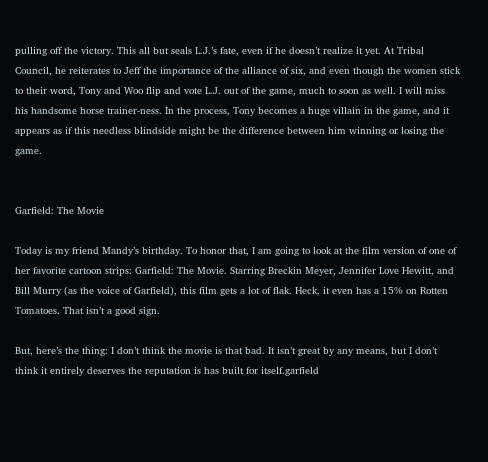pulling off the victory. This all but seals L.J.’s fate, even if he doesn’t realize it yet. At Tribal Council, he reiterates to Jeff the importance of the alliance of six, and even though the women stick to their word, Tony and Woo flip and vote L.J. out of the game, much to soon as well. I will miss his handsome horse trainer-ness. In the process, Tony becomes a huge villain in the game, and it appears as if this needless blindside might be the difference between him winning or losing the game.


Garfield: The Movie

Today is my friend Mandy’s birthday. To honor that, I am going to look at the film version of one of her favorite cartoon strips: Garfield: The Movie. Starring Breckin Meyer, Jennifer Love Hewitt, and Bill Murry (as the voice of Garfield), this film gets a lot of flak. Heck, it even has a 15% on Rotten Tomatoes. That isn’t a good sign.

But, here’s the thing: I don’t think the movie is that bad. It isn’t great by any means, but I don’t think it entirely deserves the reputation is has built for itself.garfield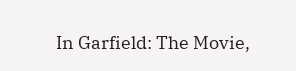In Garfield: The Movie,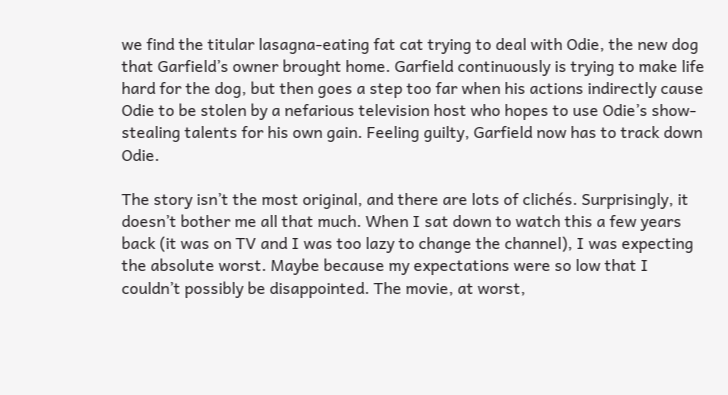we find the titular lasagna-eating fat cat trying to deal with Odie, the new dog that Garfield’s owner brought home. Garfield continuously is trying to make life hard for the dog, but then goes a step too far when his actions indirectly cause Odie to be stolen by a nefarious television host who hopes to use Odie’s show-stealing talents for his own gain. Feeling guilty, Garfield now has to track down Odie.

The story isn’t the most original, and there are lots of clichés. Surprisingly, it doesn’t bother me all that much. When I sat down to watch this a few years back (it was on TV and I was too lazy to change the channel), I was expecting the absolute worst. Maybe because my expectations were so low that I couldn’t possibly be disappointed. The movie, at worst,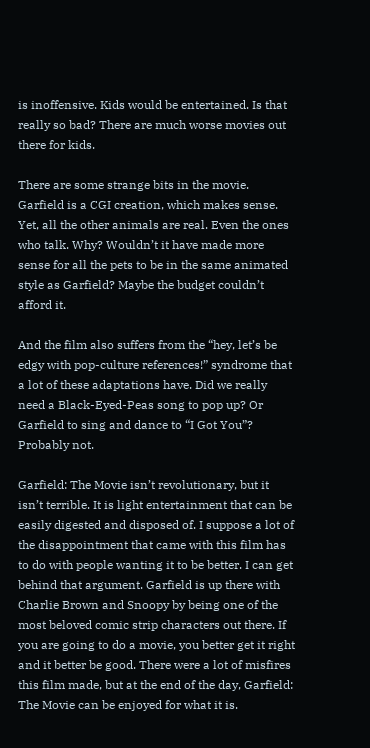is inoffensive. Kids would be entertained. Is that really so bad? There are much worse movies out there for kids.

There are some strange bits in the movie. Garfield is a CGI creation, which makes sense. Yet, all the other animals are real. Even the ones who talk. Why? Wouldn’t it have made more sense for all the pets to be in the same animated style as Garfield? Maybe the budget couldn’t afford it.

And the film also suffers from the “hey, let’s be edgy with pop-culture references!” syndrome that a lot of these adaptations have. Did we really need a Black-Eyed-Peas song to pop up? Or Garfield to sing and dance to “I Got You”? Probably not.

Garfield: The Movie isn’t revolutionary, but it isn’t terrible. It is light entertainment that can be easily digested and disposed of. I suppose a lot of the disappointment that came with this film has to do with people wanting it to be better. I can get behind that argument. Garfield is up there with Charlie Brown and Snoopy by being one of the most beloved comic strip characters out there. If you are going to do a movie, you better get it right and it better be good. There were a lot of misfires this film made, but at the end of the day, Garfield: The Movie can be enjoyed for what it is.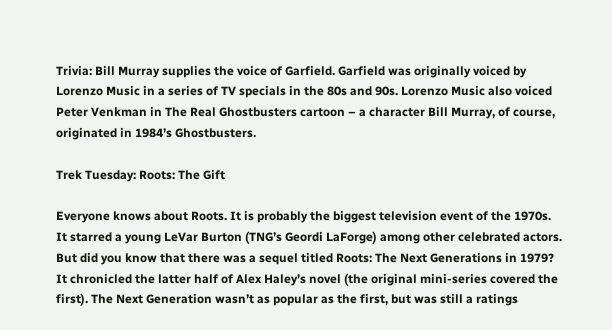Trivia: Bill Murray supplies the voice of Garfield. Garfield was originally voiced by Lorenzo Music in a series of TV specials in the 80s and 90s. Lorenzo Music also voiced Peter Venkman in The Real Ghostbusters cartoon – a character Bill Murray, of course, originated in 1984’s Ghostbusters.

Trek Tuesday: Roots: The Gift

Everyone knows about Roots. It is probably the biggest television event of the 1970s. It starred a young LeVar Burton (TNG’s Geordi LaForge) among other celebrated actors. But did you know that there was a sequel titled Roots: The Next Generations in 1979? It chronicled the latter half of Alex Haley’s novel (the original mini-series covered the first). The Next Generation wasn’t as popular as the first, but was still a ratings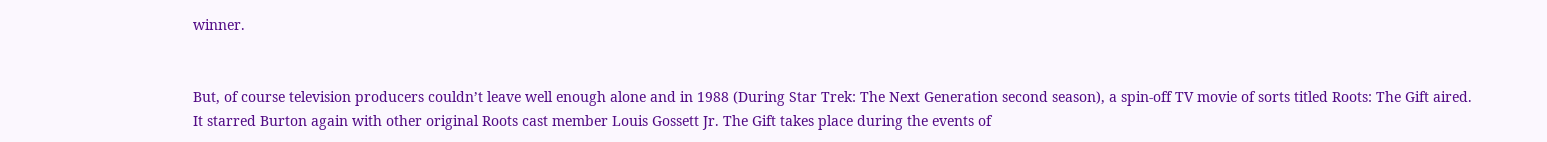winner.


But, of course television producers couldn’t leave well enough alone and in 1988 (During Star Trek: The Next Generation second season), a spin-off TV movie of sorts titled Roots: The Gift aired. It starred Burton again with other original Roots cast member Louis Gossett Jr. The Gift takes place during the events of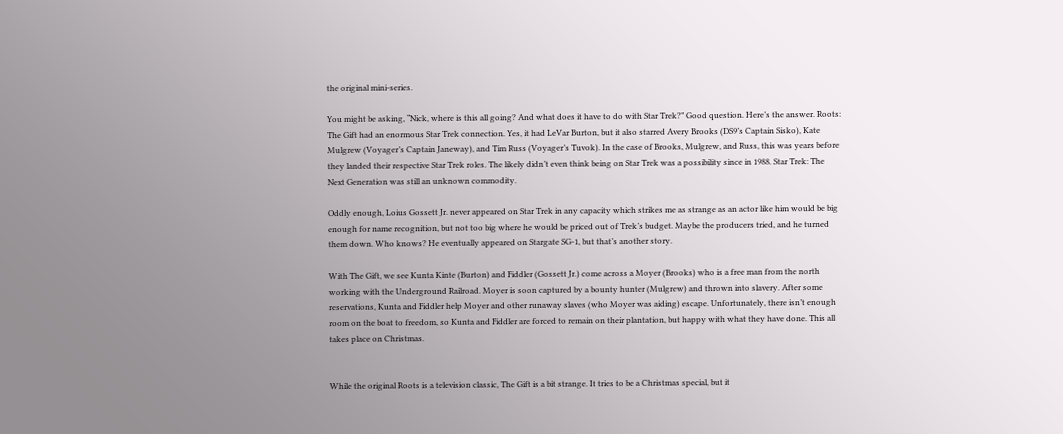the original mini-series.

You might be asking, “Nick, where is this all going? And what does it have to do with Star Trek?” Good question. Here’s the answer. Roots: The Gift had an enormous Star Trek connection. Yes, it had LeVar Burton, but it also starred Avery Brooks (DS9’s Captain Sisko), Kate Mulgrew (Voyager’s Captain Janeway), and Tim Russ (Voyager’s Tuvok). In the case of Brooks, Mulgrew, and Russ, this was years before they landed their respective Star Trek roles. The likely didn’t even think being on Star Trek was a possibility since in 1988. Star Trek: The Next Generation was still an unknown commodity.

Oddly enough, Loius Gossett Jr. never appeared on Star Trek in any capacity which strikes me as strange as an actor like him would be big enough for name recognition, but not too big where he would be priced out of Trek’s budget. Maybe the producers tried, and he turned them down. Who knows? He eventually appeared on Stargate SG-1, but that’s another story.

With The Gift, we see Kunta Kinte (Burton) and Fiddler (Gossett Jr.) come across a Moyer (Brooks) who is a free man from the north working with the Underground Railroad. Moyer is soon captured by a bounty hunter (Mulgrew) and thrown into slavery. After some reservations, Kunta and Fiddler help Moyer and other runaway slaves (who Moyer was aiding) escape. Unfortunately, there isn’t enough room on the boat to freedom, so Kunta and Fiddler are forced to remain on their plantation, but happy with what they have done. This all takes place on Christmas.


While the original Roots is a television classic, The Gift is a bit strange. It tries to be a Christmas special, but it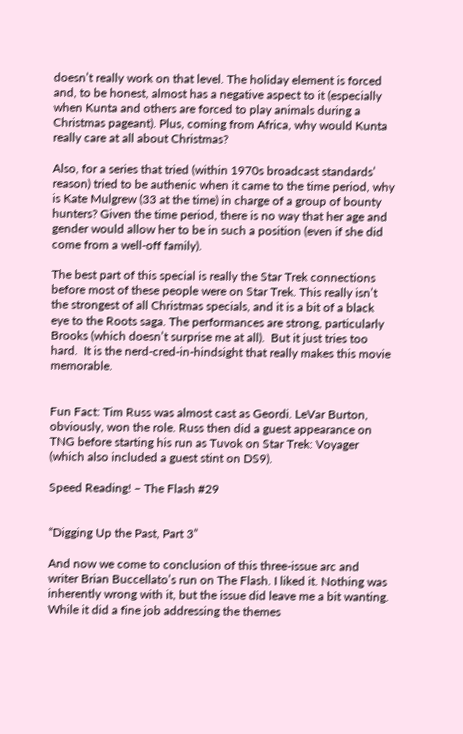doesn’t really work on that level. The holiday element is forced and, to be honest, almost has a negative aspect to it (especially when Kunta and others are forced to play animals during a Christmas pageant). Plus, coming from Africa, why would Kunta really care at all about Christmas?

Also, for a series that tried (within 1970s broadcast standards’ reason) tried to be authenic when it came to the time period, why is Kate Mulgrew (33 at the time) in charge of a group of bounty hunters? Given the time period, there is no way that her age and gender would allow her to be in such a position (even if she did come from a well-off family).

The best part of this special is really the Star Trek connections before most of these people were on Star Trek. This really isn’t the strongest of all Christmas specials, and it is a bit of a black eye to the Roots saga. The performances are strong, particularly Brooks (which doesn’t surprise me at all).  But it just tries too hard.  It is the nerd-cred-in-hindsight that really makes this movie memorable.


Fun Fact: Tim Russ was almost cast as Geordi. LeVar Burton, obviously, won the role. Russ then did a guest appearance on TNG before starting his run as Tuvok on Star Trek: Voyager (which also included a guest stint on DS9).

Speed Reading! – The Flash #29


“Digging Up the Past, Part 3”

And now we come to conclusion of this three-issue arc and writer Brian Buccellato’s run on The Flash. I liked it. Nothing was inherently wrong with it, but the issue did leave me a bit wanting. While it did a fine job addressing the themes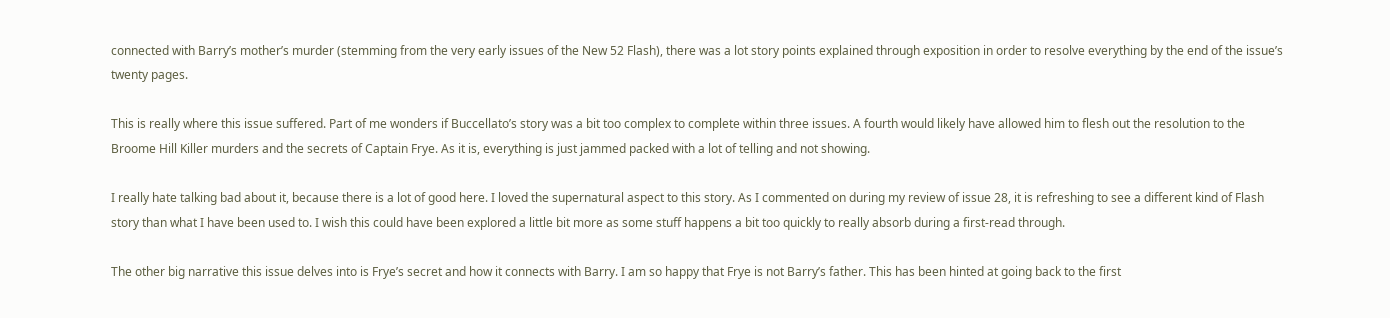connected with Barry’s mother’s murder (stemming from the very early issues of the New 52 Flash), there was a lot story points explained through exposition in order to resolve everything by the end of the issue’s twenty pages.

This is really where this issue suffered. Part of me wonders if Buccellato’s story was a bit too complex to complete within three issues. A fourth would likely have allowed him to flesh out the resolution to the Broome Hill Killer murders and the secrets of Captain Frye. As it is, everything is just jammed packed with a lot of telling and not showing.

I really hate talking bad about it, because there is a lot of good here. I loved the supernatural aspect to this story. As I commented on during my review of issue 28, it is refreshing to see a different kind of Flash story than what I have been used to. I wish this could have been explored a little bit more as some stuff happens a bit too quickly to really absorb during a first-read through.

The other big narrative this issue delves into is Frye’s secret and how it connects with Barry. I am so happy that Frye is not Barry’s father. This has been hinted at going back to the first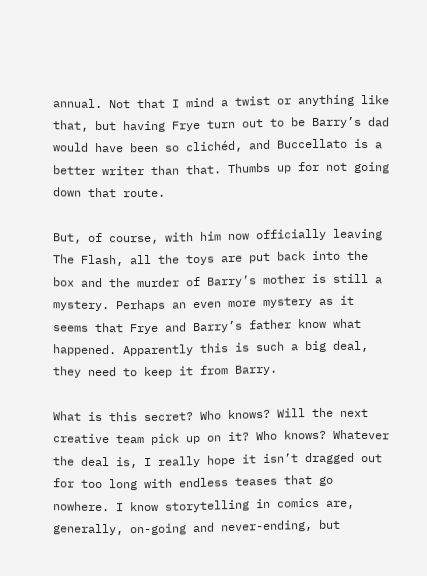annual. Not that I mind a twist or anything like that, but having Frye turn out to be Barry’s dad would have been so clichéd, and Buccellato is a better writer than that. Thumbs up for not going down that route.

But, of course, with him now officially leaving The Flash, all the toys are put back into the box and the murder of Barry’s mother is still a mystery. Perhaps an even more mystery as it seems that Frye and Barry’s father know what happened. Apparently this is such a big deal, they need to keep it from Barry.

What is this secret? Who knows? Will the next creative team pick up on it? Who knows? Whatever the deal is, I really hope it isn’t dragged out for too long with endless teases that go nowhere. I know storytelling in comics are, generally, on-going and never-ending, but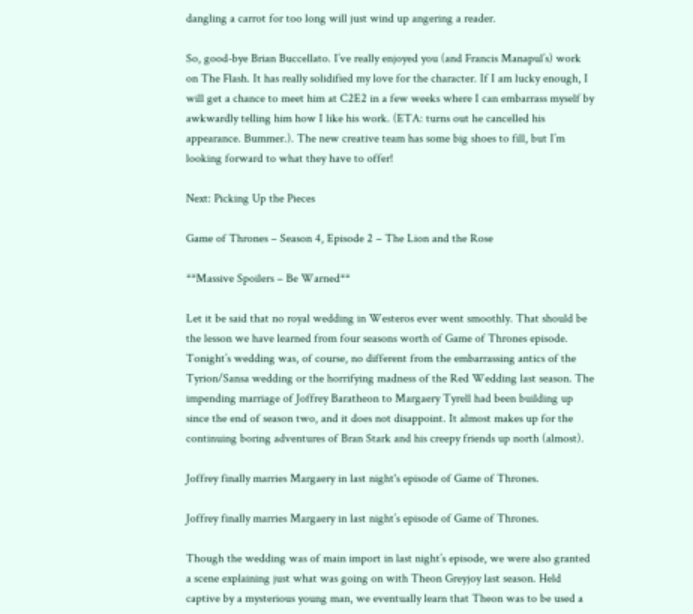dangling a carrot for too long will just wind up angering a reader.

So, good-bye Brian Buccellato. I’ve really enjoyed you (and Francis Manapul’s) work on The Flash. It has really solidified my love for the character. If I am lucky enough, I will get a chance to meet him at C2E2 in a few weeks where I can embarrass myself by awkwardly telling him how I like his work. (ETA: turns out he cancelled his appearance. Bummer.). The new creative team has some big shoes to fill, but I’m looking forward to what they have to offer!

Next: Picking Up the Pieces

Game of Thrones – Season 4, Episode 2 – The Lion and the Rose

**Massive Spoilers – Be Warned**

Let it be said that no royal wedding in Westeros ever went smoothly. That should be the lesson we have learned from four seasons worth of Game of Thrones episode. Tonight’s wedding was, of course, no different from the embarrassing antics of the Tyrion/Sansa wedding or the horrifying madness of the Red Wedding last season. The impending marriage of Joffrey Baratheon to Margaery Tyrell had been building up since the end of season two, and it does not disappoint. It almost makes up for the continuing boring adventures of Bran Stark and his creepy friends up north (almost).

Joffrey finally marries Margaery in last night's episode of Game of Thrones.

Joffrey finally marries Margaery in last night’s episode of Game of Thrones.

Though the wedding was of main import in last night’s episode, we were also granted a scene explaining just what was going on with Theon Greyjoy last season. Held captive by a mysterious young man, we eventually learn that Theon was to be used a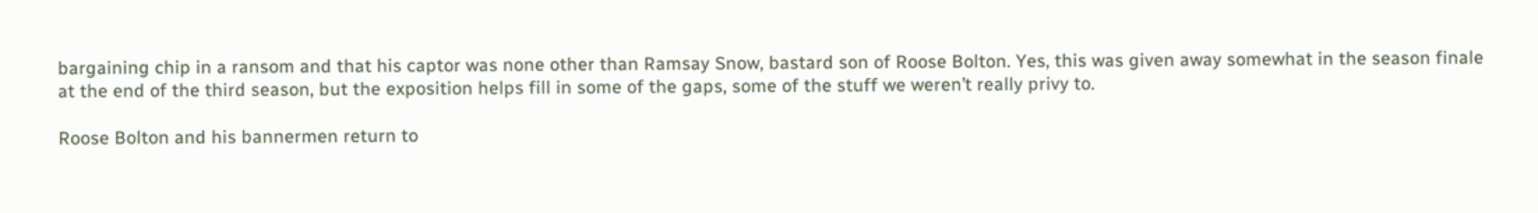bargaining chip in a ransom and that his captor was none other than Ramsay Snow, bastard son of Roose Bolton. Yes, this was given away somewhat in the season finale at the end of the third season, but the exposition helps fill in some of the gaps, some of the stuff we weren’t really privy to.

Roose Bolton and his bannermen return to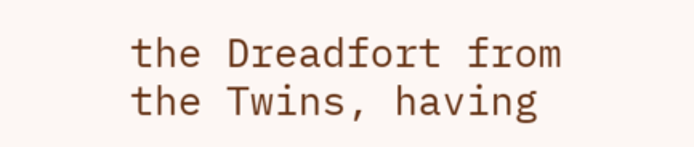the Dreadfort from the Twins, having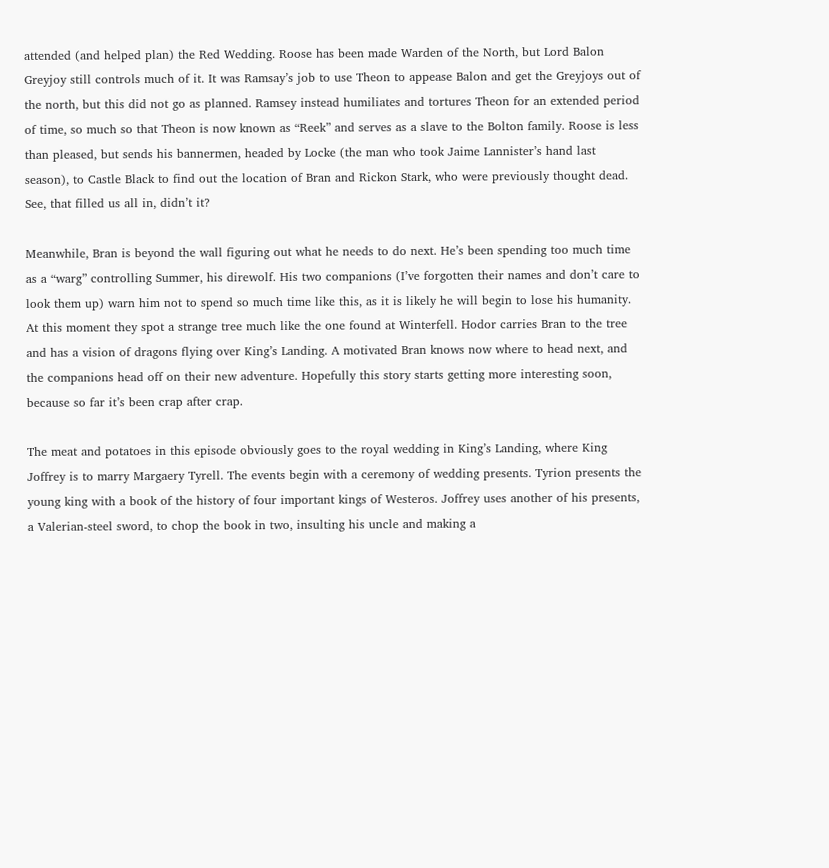attended (and helped plan) the Red Wedding. Roose has been made Warden of the North, but Lord Balon Greyjoy still controls much of it. It was Ramsay’s job to use Theon to appease Balon and get the Greyjoys out of the north, but this did not go as planned. Ramsey instead humiliates and tortures Theon for an extended period of time, so much so that Theon is now known as “Reek” and serves as a slave to the Bolton family. Roose is less than pleased, but sends his bannermen, headed by Locke (the man who took Jaime Lannister’s hand last season), to Castle Black to find out the location of Bran and Rickon Stark, who were previously thought dead. See, that filled us all in, didn’t it?

Meanwhile, Bran is beyond the wall figuring out what he needs to do next. He’s been spending too much time as a “warg” controlling Summer, his direwolf. His two companions (I’ve forgotten their names and don’t care to look them up) warn him not to spend so much time like this, as it is likely he will begin to lose his humanity. At this moment they spot a strange tree much like the one found at Winterfell. Hodor carries Bran to the tree and has a vision of dragons flying over King’s Landing. A motivated Bran knows now where to head next, and the companions head off on their new adventure. Hopefully this story starts getting more interesting soon, because so far it’s been crap after crap.

The meat and potatoes in this episode obviously goes to the royal wedding in King’s Landing, where King Joffrey is to marry Margaery Tyrell. The events begin with a ceremony of wedding presents. Tyrion presents the young king with a book of the history of four important kings of Westeros. Joffrey uses another of his presents, a Valerian-steel sword, to chop the book in two, insulting his uncle and making a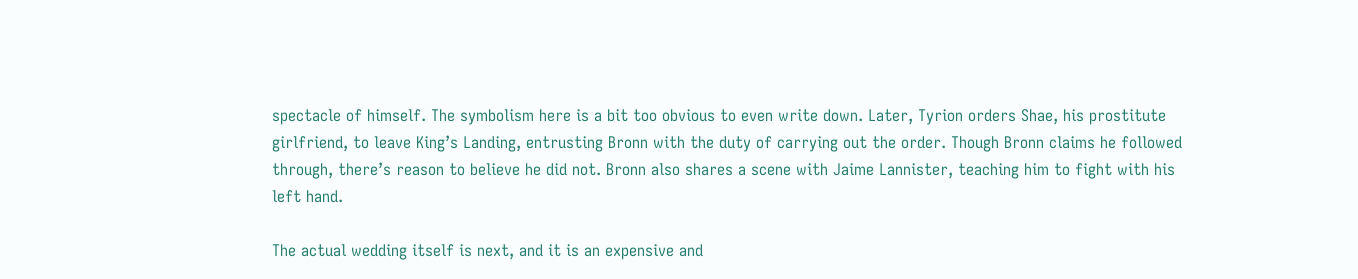spectacle of himself. The symbolism here is a bit too obvious to even write down. Later, Tyrion orders Shae, his prostitute girlfriend, to leave King’s Landing, entrusting Bronn with the duty of carrying out the order. Though Bronn claims he followed through, there’s reason to believe he did not. Bronn also shares a scene with Jaime Lannister, teaching him to fight with his left hand.

The actual wedding itself is next, and it is an expensive and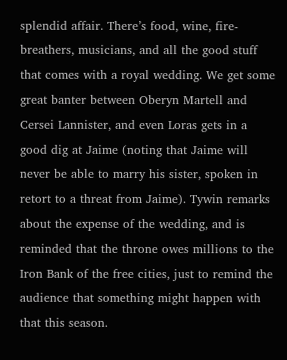splendid affair. There’s food, wine, fire-breathers, musicians, and all the good stuff that comes with a royal wedding. We get some great banter between Oberyn Martell and Cersei Lannister, and even Loras gets in a good dig at Jaime (noting that Jaime will never be able to marry his sister, spoken in retort to a threat from Jaime). Tywin remarks about the expense of the wedding, and is reminded that the throne owes millions to the Iron Bank of the free cities, just to remind the audience that something might happen with that this season.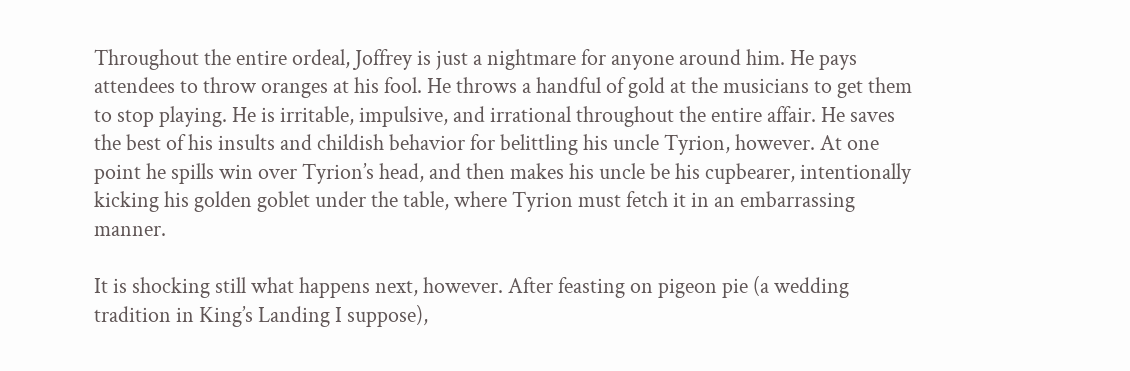Throughout the entire ordeal, Joffrey is just a nightmare for anyone around him. He pays attendees to throw oranges at his fool. He throws a handful of gold at the musicians to get them to stop playing. He is irritable, impulsive, and irrational throughout the entire affair. He saves the best of his insults and childish behavior for belittling his uncle Tyrion, however. At one point he spills win over Tyrion’s head, and then makes his uncle be his cupbearer, intentionally kicking his golden goblet under the table, where Tyrion must fetch it in an embarrassing manner.

It is shocking still what happens next, however. After feasting on pigeon pie (a wedding tradition in King’s Landing I suppose),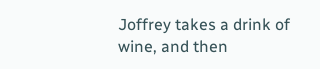Joffrey takes a drink of wine, and then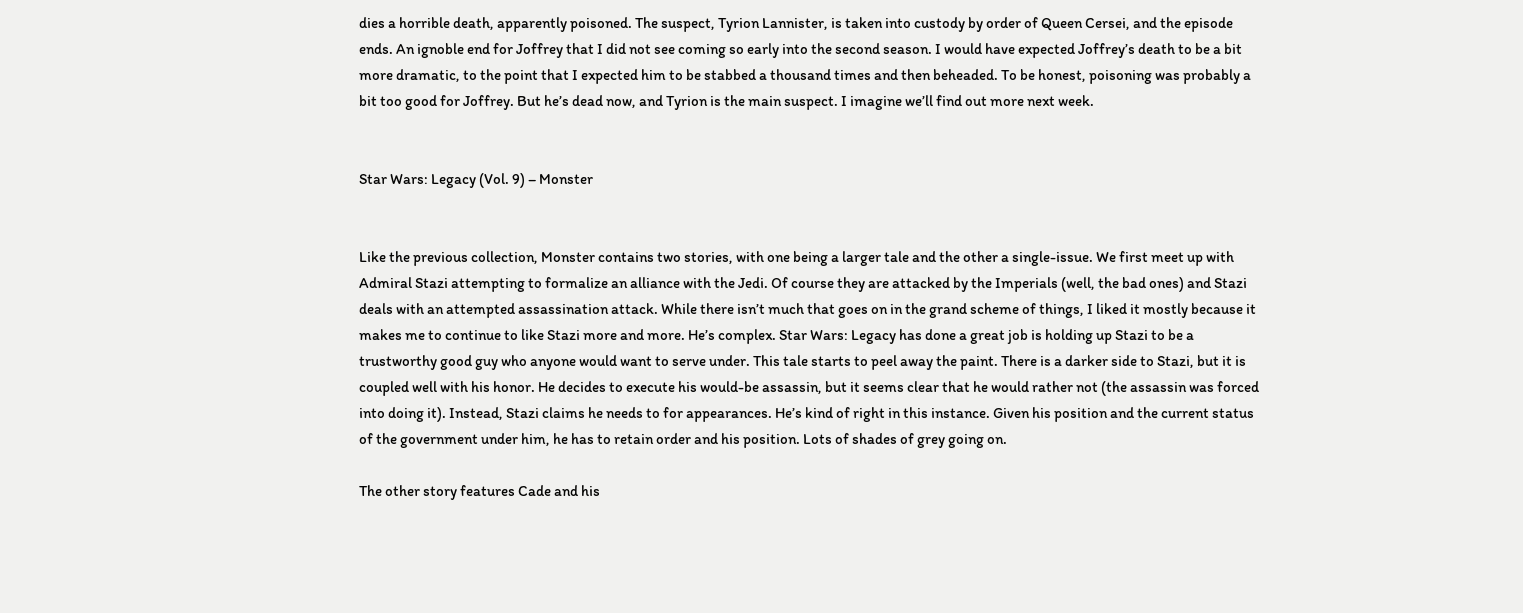dies a horrible death, apparently poisoned. The suspect, Tyrion Lannister, is taken into custody by order of Queen Cersei, and the episode ends. An ignoble end for Joffrey that I did not see coming so early into the second season. I would have expected Joffrey’s death to be a bit more dramatic, to the point that I expected him to be stabbed a thousand times and then beheaded. To be honest, poisoning was probably a bit too good for Joffrey. But he’s dead now, and Tyrion is the main suspect. I imagine we’ll find out more next week.


Star Wars: Legacy (Vol. 9) – Monster


Like the previous collection, Monster contains two stories, with one being a larger tale and the other a single-issue. We first meet up with Admiral Stazi attempting to formalize an alliance with the Jedi. Of course they are attacked by the Imperials (well, the bad ones) and Stazi deals with an attempted assassination attack. While there isn’t much that goes on in the grand scheme of things, I liked it mostly because it makes me to continue to like Stazi more and more. He’s complex. Star Wars: Legacy has done a great job is holding up Stazi to be a trustworthy good guy who anyone would want to serve under. This tale starts to peel away the paint. There is a darker side to Stazi, but it is coupled well with his honor. He decides to execute his would-be assassin, but it seems clear that he would rather not (the assassin was forced into doing it). Instead, Stazi claims he needs to for appearances. He’s kind of right in this instance. Given his position and the current status of the government under him, he has to retain order and his position. Lots of shades of grey going on.

The other story features Cade and his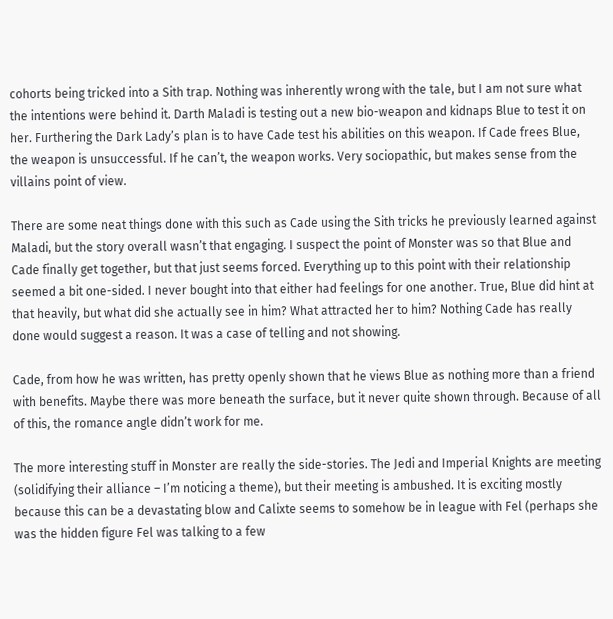cohorts being tricked into a Sith trap. Nothing was inherently wrong with the tale, but I am not sure what the intentions were behind it. Darth Maladi is testing out a new bio-weapon and kidnaps Blue to test it on her. Furthering the Dark Lady’s plan is to have Cade test his abilities on this weapon. If Cade frees Blue, the weapon is unsuccessful. If he can’t, the weapon works. Very sociopathic, but makes sense from the villains point of view.

There are some neat things done with this such as Cade using the Sith tricks he previously learned against Maladi, but the story overall wasn’t that engaging. I suspect the point of Monster was so that Blue and Cade finally get together, but that just seems forced. Everything up to this point with their relationship seemed a bit one-sided. I never bought into that either had feelings for one another. True, Blue did hint at that heavily, but what did she actually see in him? What attracted her to him? Nothing Cade has really done would suggest a reason. It was a case of telling and not showing.

Cade, from how he was written, has pretty openly shown that he views Blue as nothing more than a friend with benefits. Maybe there was more beneath the surface, but it never quite shown through. Because of all of this, the romance angle didn’t work for me.

The more interesting stuff in Monster are really the side-stories. The Jedi and Imperial Knights are meeting (solidifying their alliance – I’m noticing a theme), but their meeting is ambushed. It is exciting mostly because this can be a devastating blow and Calixte seems to somehow be in league with Fel (perhaps she was the hidden figure Fel was talking to a few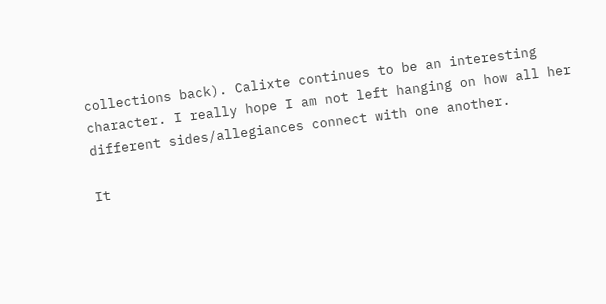collections back). Calixte continues to be an interesting character. I really hope I am not left hanging on how all her different sides/allegiances connect with one another.

It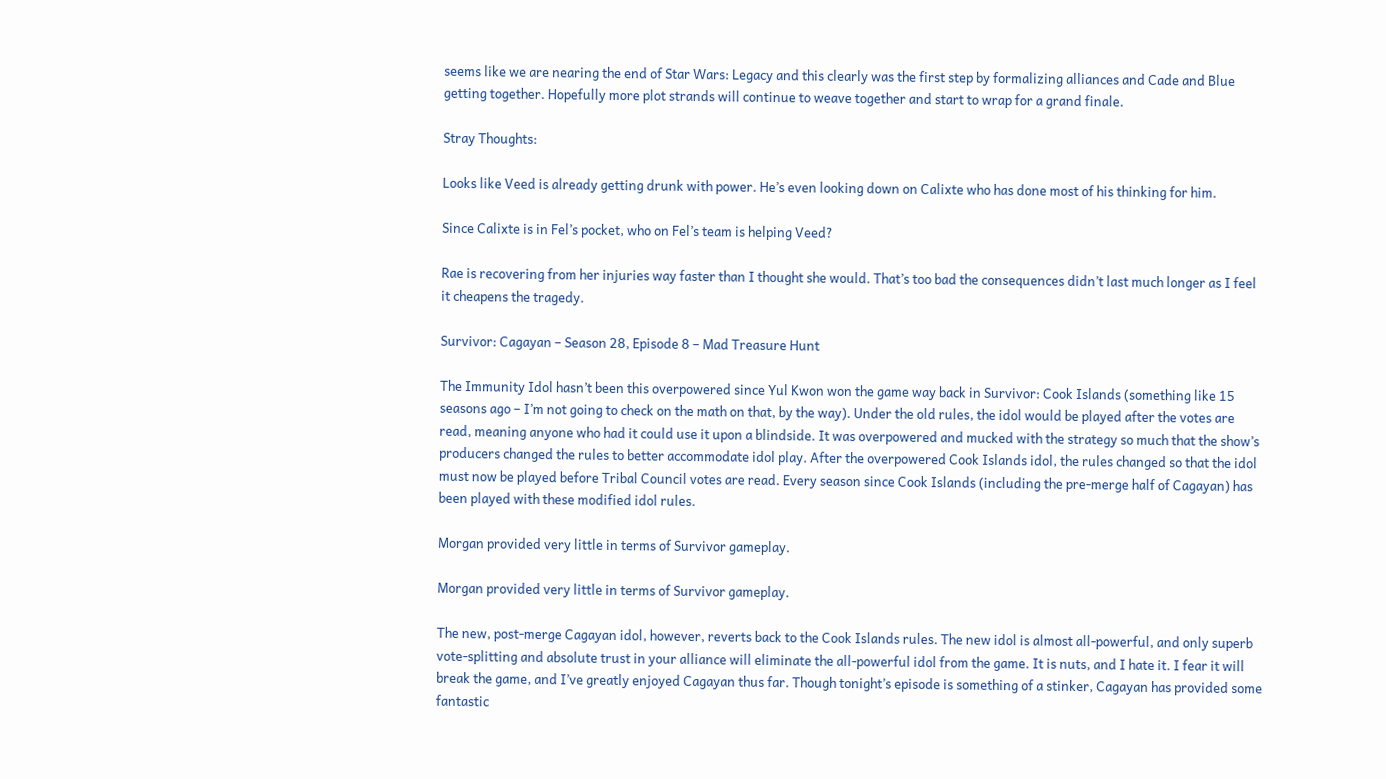seems like we are nearing the end of Star Wars: Legacy and this clearly was the first step by formalizing alliances and Cade and Blue getting together. Hopefully more plot strands will continue to weave together and start to wrap for a grand finale.

Stray Thoughts:

Looks like Veed is already getting drunk with power. He’s even looking down on Calixte who has done most of his thinking for him.

Since Calixte is in Fel’s pocket, who on Fel’s team is helping Veed?

Rae is recovering from her injuries way faster than I thought she would. That’s too bad the consequences didn’t last much longer as I feel it cheapens the tragedy.

Survivor: Cagayan – Season 28, Episode 8 – Mad Treasure Hunt

The Immunity Idol hasn’t been this overpowered since Yul Kwon won the game way back in Survivor: Cook Islands (something like 15 seasons ago – I’m not going to check on the math on that, by the way). Under the old rules, the idol would be played after the votes are read, meaning anyone who had it could use it upon a blindside. It was overpowered and mucked with the strategy so much that the show’s producers changed the rules to better accommodate idol play. After the overpowered Cook Islands idol, the rules changed so that the idol must now be played before Tribal Council votes are read. Every season since Cook Islands (including the pre-merge half of Cagayan) has been played with these modified idol rules.

Morgan provided very little in terms of Survivor gameplay.

Morgan provided very little in terms of Survivor gameplay.

The new, post-merge Cagayan idol, however, reverts back to the Cook Islands rules. The new idol is almost all-powerful, and only superb vote-splitting and absolute trust in your alliance will eliminate the all-powerful idol from the game. It is nuts, and I hate it. I fear it will break the game, and I’ve greatly enjoyed Cagayan thus far. Though tonight’s episode is something of a stinker, Cagayan has provided some fantastic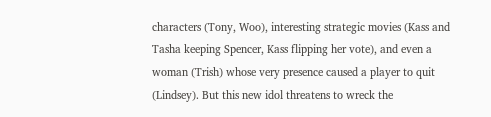characters (Tony, Woo), interesting strategic movies (Kass and Tasha keeping Spencer, Kass flipping her vote), and even a woman (Trish) whose very presence caused a player to quit (Lindsey). But this new idol threatens to wreck the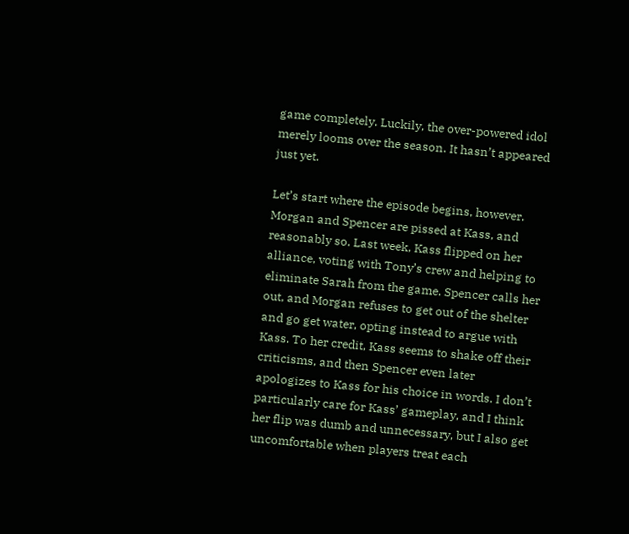game completely. Luckily, the over-powered idol merely looms over the season. It hasn’t appeared just yet.

Let’s start where the episode begins, however. Morgan and Spencer are pissed at Kass, and reasonably so. Last week, Kass flipped on her alliance, voting with Tony’s crew and helping to eliminate Sarah from the game. Spencer calls her out, and Morgan refuses to get out of the shelter and go get water, opting instead to argue with Kass. To her credit, Kass seems to shake off their criticisms, and then Spencer even later apologizes to Kass for his choice in words. I don’t particularly care for Kass’ gameplay, and I think her flip was dumb and unnecessary, but I also get uncomfortable when players treat each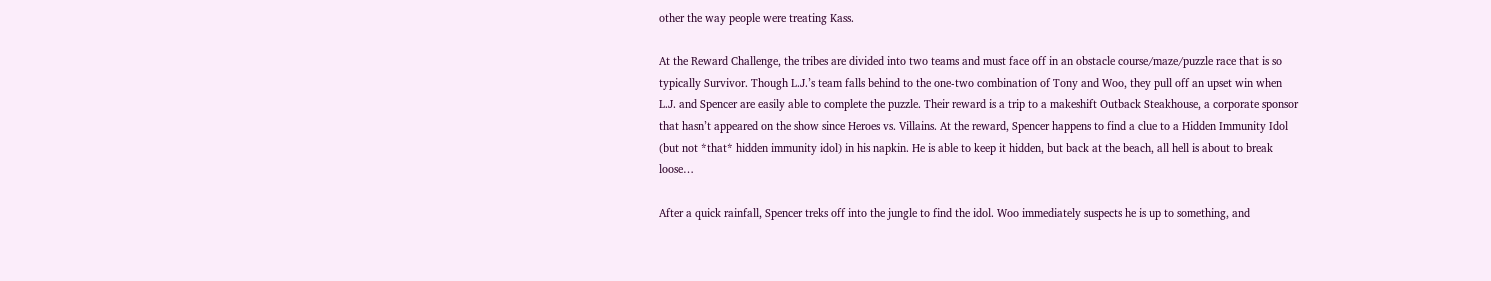other the way people were treating Kass.

At the Reward Challenge, the tribes are divided into two teams and must face off in an obstacle course/maze/puzzle race that is so typically Survivor. Though L.J.’s team falls behind to the one-two combination of Tony and Woo, they pull off an upset win when L.J. and Spencer are easily able to complete the puzzle. Their reward is a trip to a makeshift Outback Steakhouse, a corporate sponsor that hasn’t appeared on the show since Heroes vs. Villains. At the reward, Spencer happens to find a clue to a Hidden Immunity Idol (but not *that* hidden immunity idol) in his napkin. He is able to keep it hidden, but back at the beach, all hell is about to break loose…

After a quick rainfall, Spencer treks off into the jungle to find the idol. Woo immediately suspects he is up to something, and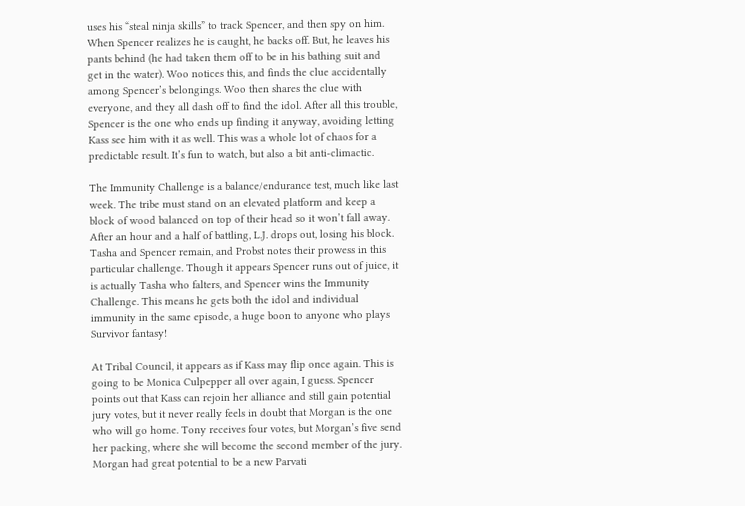uses his “steal ninja skills” to track Spencer, and then spy on him. When Spencer realizes he is caught, he backs off. But, he leaves his pants behind (he had taken them off to be in his bathing suit and get in the water). Woo notices this, and finds the clue accidentally among Spencer’s belongings. Woo then shares the clue with everyone, and they all dash off to find the idol. After all this trouble, Spencer is the one who ends up finding it anyway, avoiding letting Kass see him with it as well. This was a whole lot of chaos for a predictable result. It’s fun to watch, but also a bit anti-climactic.

The Immunity Challenge is a balance/endurance test, much like last week. The tribe must stand on an elevated platform and keep a block of wood balanced on top of their head so it won’t fall away. After an hour and a half of battling, L.J. drops out, losing his block. Tasha and Spencer remain, and Probst notes their prowess in this particular challenge. Though it appears Spencer runs out of juice, it is actually Tasha who falters, and Spencer wins the Immunity Challenge. This means he gets both the idol and individual immunity in the same episode, a huge boon to anyone who plays Survivor fantasy!

At Tribal Council, it appears as if Kass may flip once again. This is going to be Monica Culpepper all over again, I guess. Spencer points out that Kass can rejoin her alliance and still gain potential jury votes, but it never really feels in doubt that Morgan is the one who will go home. Tony receives four votes, but Morgan’s five send her packing, where she will become the second member of the jury. Morgan had great potential to be a new Parvati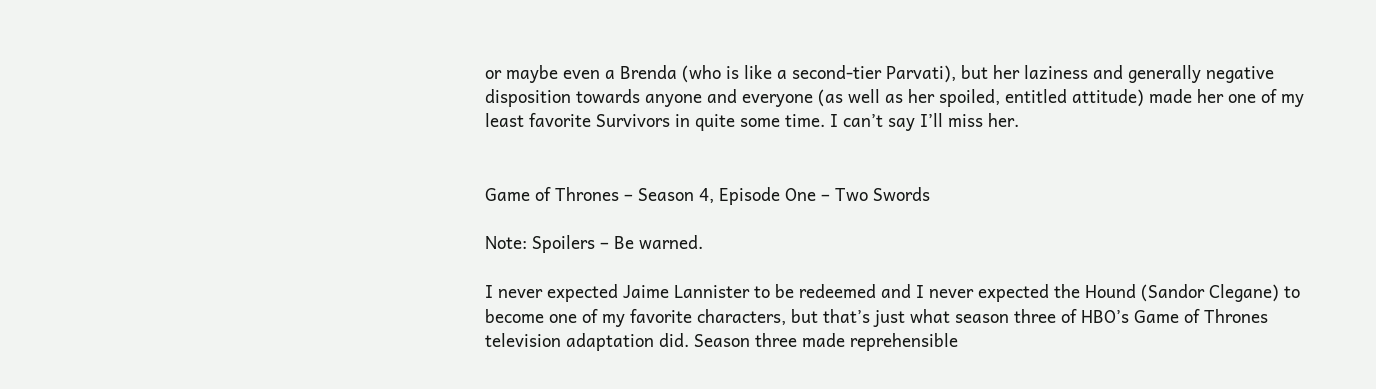or maybe even a Brenda (who is like a second-tier Parvati), but her laziness and generally negative disposition towards anyone and everyone (as well as her spoiled, entitled attitude) made her one of my least favorite Survivors in quite some time. I can’t say I’ll miss her.


Game of Thrones – Season 4, Episode One – Two Swords

Note: Spoilers – Be warned.

I never expected Jaime Lannister to be redeemed and I never expected the Hound (Sandor Clegane) to become one of my favorite characters, but that’s just what season three of HBO’s Game of Thrones television adaptation did. Season three made reprehensible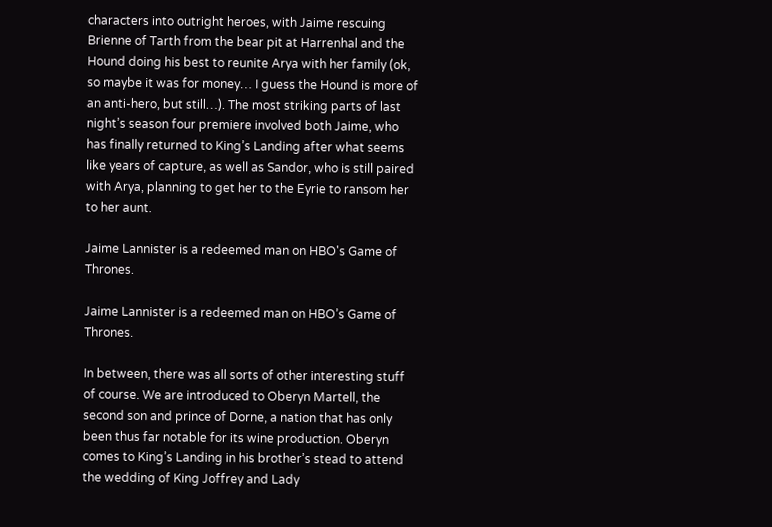characters into outright heroes, with Jaime rescuing Brienne of Tarth from the bear pit at Harrenhal and the Hound doing his best to reunite Arya with her family (ok, so maybe it was for money… I guess the Hound is more of an anti-hero, but still…). The most striking parts of last night’s season four premiere involved both Jaime, who has finally returned to King’s Landing after what seems like years of capture, as well as Sandor, who is still paired with Arya, planning to get her to the Eyrie to ransom her to her aunt.

Jaime Lannister is a redeemed man on HBO's Game of Thrones.

Jaime Lannister is a redeemed man on HBO’s Game of Thrones.

In between, there was all sorts of other interesting stuff of course. We are introduced to Oberyn Martell, the second son and prince of Dorne, a nation that has only been thus far notable for its wine production. Oberyn comes to King’s Landing in his brother’s stead to attend the wedding of King Joffrey and Lady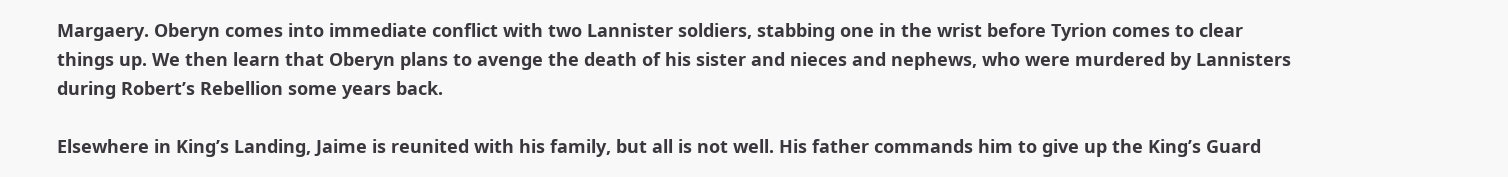Margaery. Oberyn comes into immediate conflict with two Lannister soldiers, stabbing one in the wrist before Tyrion comes to clear things up. We then learn that Oberyn plans to avenge the death of his sister and nieces and nephews, who were murdered by Lannisters during Robert’s Rebellion some years back.

Elsewhere in King’s Landing, Jaime is reunited with his family, but all is not well. His father commands him to give up the King’s Guard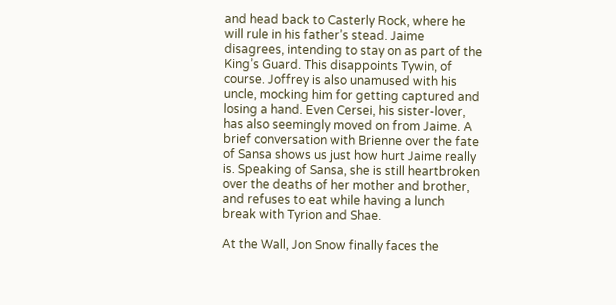and head back to Casterly Rock, where he will rule in his father’s stead. Jaime disagrees, intending to stay on as part of the King’s Guard. This disappoints Tywin, of course. Joffrey is also unamused with his uncle, mocking him for getting captured and losing a hand. Even Cersei, his sister-lover, has also seemingly moved on from Jaime. A brief conversation with Brienne over the fate of Sansa shows us just how hurt Jaime really is. Speaking of Sansa, she is still heartbroken over the deaths of her mother and brother, and refuses to eat while having a lunch break with Tyrion and Shae.

At the Wall, Jon Snow finally faces the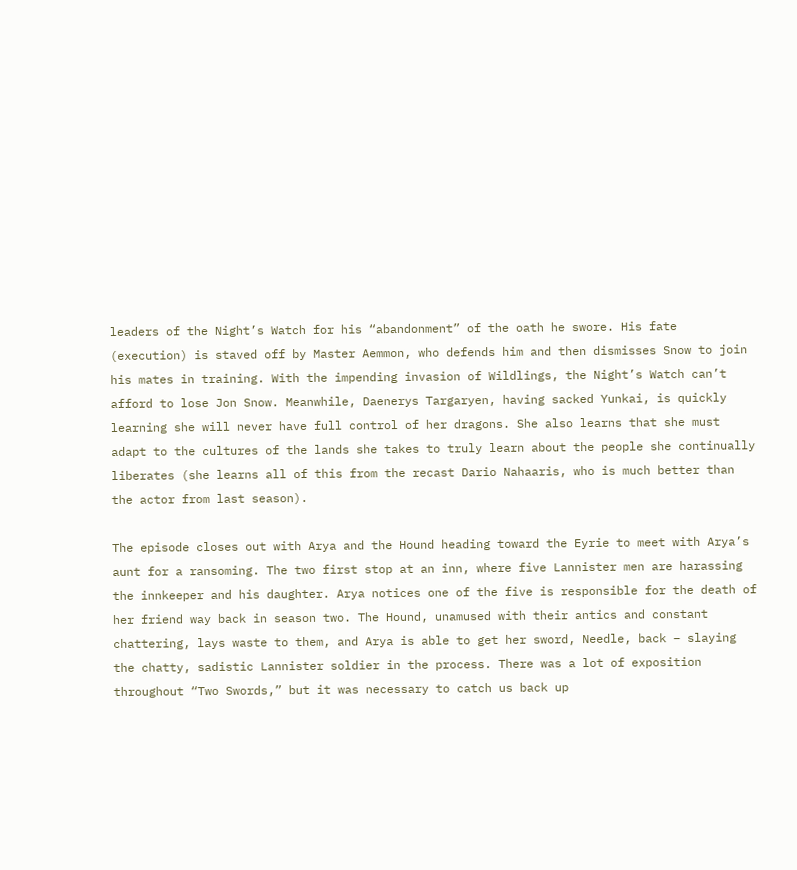leaders of the Night’s Watch for his “abandonment” of the oath he swore. His fate (execution) is staved off by Master Aemmon, who defends him and then dismisses Snow to join his mates in training. With the impending invasion of Wildlings, the Night’s Watch can’t afford to lose Jon Snow. Meanwhile, Daenerys Targaryen, having sacked Yunkai, is quickly learning she will never have full control of her dragons. She also learns that she must adapt to the cultures of the lands she takes to truly learn about the people she continually liberates (she learns all of this from the recast Dario Nahaaris, who is much better than the actor from last season).

The episode closes out with Arya and the Hound heading toward the Eyrie to meet with Arya’s aunt for a ransoming. The two first stop at an inn, where five Lannister men are harassing the innkeeper and his daughter. Arya notices one of the five is responsible for the death of her friend way back in season two. The Hound, unamused with their antics and constant chattering, lays waste to them, and Arya is able to get her sword, Needle, back – slaying the chatty, sadistic Lannister soldier in the process. There was a lot of exposition throughout “Two Swords,” but it was necessary to catch us back up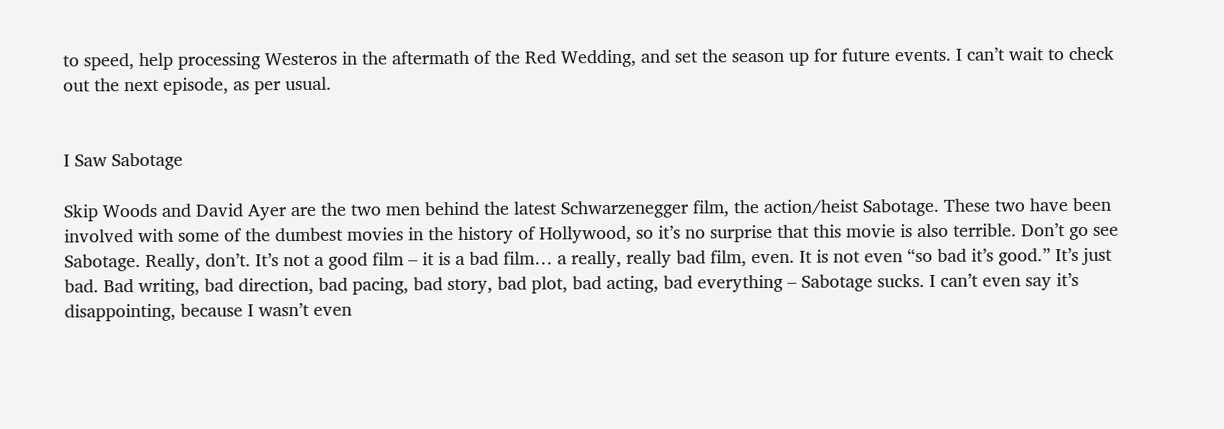to speed, help processing Westeros in the aftermath of the Red Wedding, and set the season up for future events. I can’t wait to check out the next episode, as per usual.


I Saw Sabotage

Skip Woods and David Ayer are the two men behind the latest Schwarzenegger film, the action/heist Sabotage. These two have been involved with some of the dumbest movies in the history of Hollywood, so it’s no surprise that this movie is also terrible. Don’t go see Sabotage. Really, don’t. It’s not a good film – it is a bad film… a really, really bad film, even. It is not even “so bad it’s good.” It’s just bad. Bad writing, bad direction, bad pacing, bad story, bad plot, bad acting, bad everything – Sabotage sucks. I can’t even say it’s disappointing, because I wasn’t even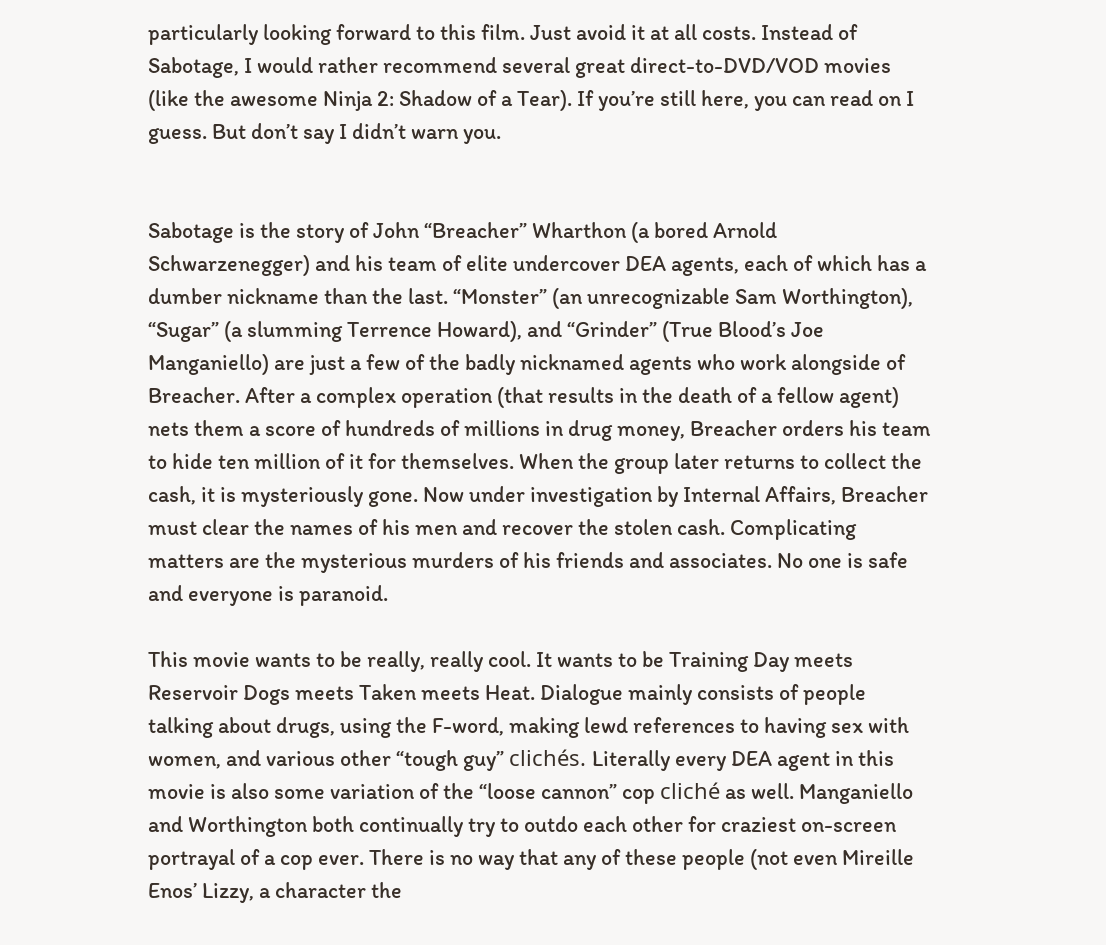particularly looking forward to this film. Just avoid it at all costs. Instead of Sabotage, I would rather recommend several great direct-to-DVD/VOD movies (like the awesome Ninja 2: Shadow of a Tear). If you’re still here, you can read on I guess. But don’t say I didn’t warn you.


Sabotage is the story of John “Breacher” Wharthon (a bored Arnold Schwarzenegger) and his team of elite undercover DEA agents, each of which has a dumber nickname than the last. “Monster” (an unrecognizable Sam Worthington), “Sugar” (a slumming Terrence Howard), and “Grinder” (True Blood’s Joe Manganiello) are just a few of the badly nicknamed agents who work alongside of Breacher. After a complex operation (that results in the death of a fellow agent) nets them a score of hundreds of millions in drug money, Breacher orders his team to hide ten million of it for themselves. When the group later returns to collect the cash, it is mysteriously gone. Now under investigation by Internal Affairs, Breacher must clear the names of his men and recover the stolen cash. Complicating matters are the mysterious murders of his friends and associates. No one is safe and everyone is paranoid.

This movie wants to be really, really cool. It wants to be Training Day meets Reservoir Dogs meets Taken meets Heat. Dialogue mainly consists of people talking about drugs, using the F-word, making lewd references to having sex with women, and various other “tough guy” clichés. Literally every DEA agent in this movie is also some variation of the “loose cannon” cop cliché as well. Manganiello and Worthington both continually try to outdo each other for craziest on-screen portrayal of a cop ever. There is no way that any of these people (not even Mireille Enos’ Lizzy, a character the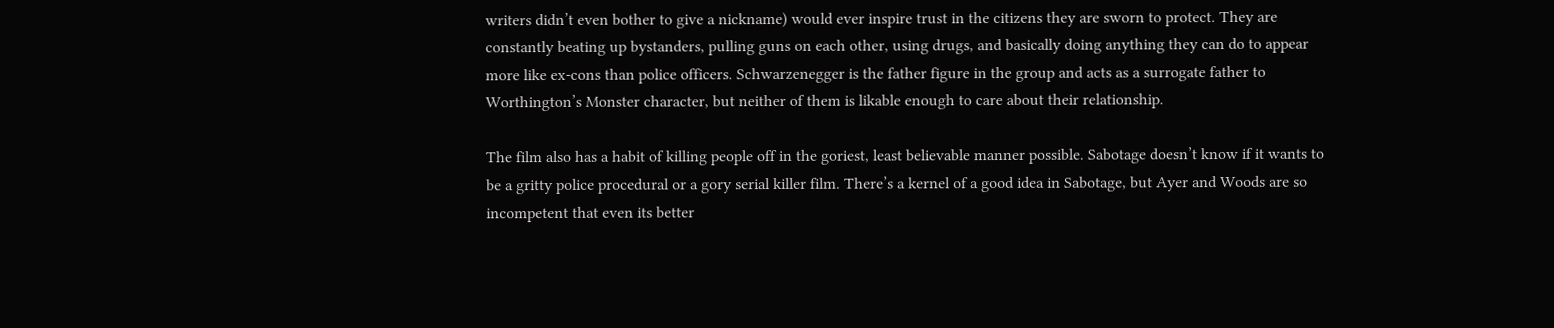writers didn’t even bother to give a nickname) would ever inspire trust in the citizens they are sworn to protect. They are constantly beating up bystanders, pulling guns on each other, using drugs, and basically doing anything they can do to appear more like ex-cons than police officers. Schwarzenegger is the father figure in the group and acts as a surrogate father to Worthington’s Monster character, but neither of them is likable enough to care about their relationship.

The film also has a habit of killing people off in the goriest, least believable manner possible. Sabotage doesn’t know if it wants to be a gritty police procedural or a gory serial killer film. There’s a kernel of a good idea in Sabotage, but Ayer and Woods are so incompetent that even its better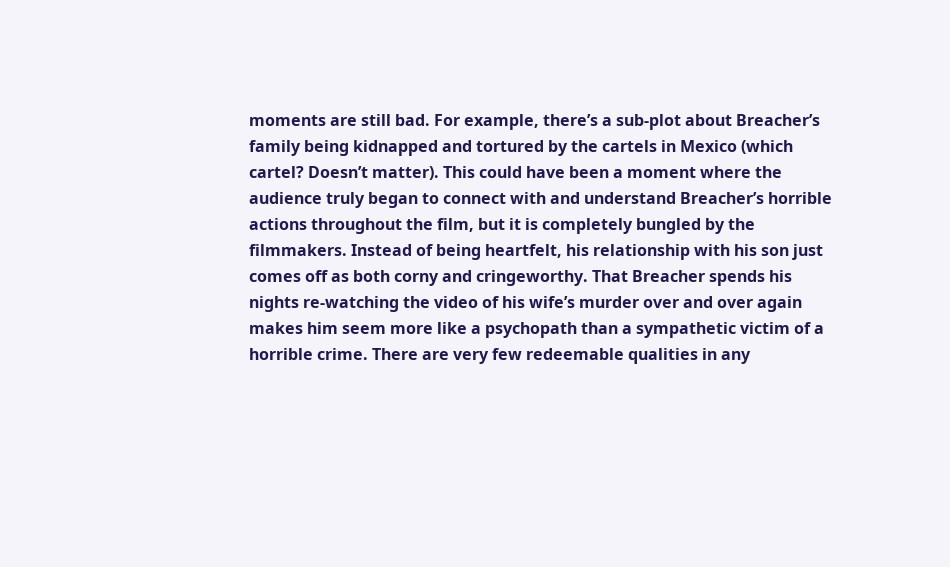moments are still bad. For example, there’s a sub-plot about Breacher’s family being kidnapped and tortured by the cartels in Mexico (which cartel? Doesn’t matter). This could have been a moment where the audience truly began to connect with and understand Breacher’s horrible actions throughout the film, but it is completely bungled by the filmmakers. Instead of being heartfelt, his relationship with his son just comes off as both corny and cringeworthy. That Breacher spends his nights re-watching the video of his wife’s murder over and over again makes him seem more like a psychopath than a sympathetic victim of a horrible crime. There are very few redeemable qualities in any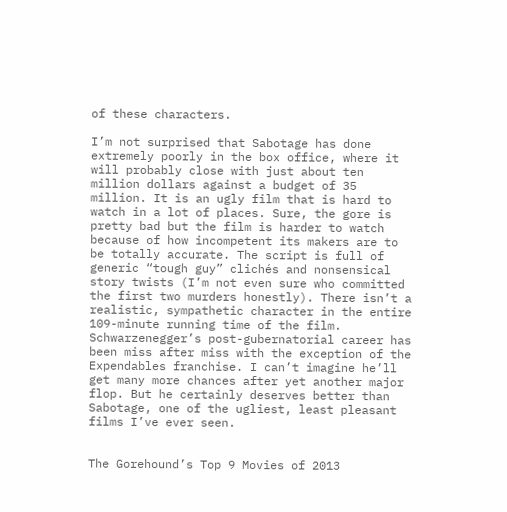of these characters.

I’m not surprised that Sabotage has done extremely poorly in the box office, where it will probably close with just about ten million dollars against a budget of 35 million. It is an ugly film that is hard to watch in a lot of places. Sure, the gore is pretty bad but the film is harder to watch because of how incompetent its makers are to be totally accurate. The script is full of generic “tough guy” clichés and nonsensical story twists (I’m not even sure who committed the first two murders honestly). There isn’t a realistic, sympathetic character in the entire 109-minute running time of the film. Schwarzenegger’s post-gubernatorial career has been miss after miss with the exception of the Expendables franchise. I can’t imagine he’ll get many more chances after yet another major flop. But he certainly deserves better than Sabotage, one of the ugliest, least pleasant films I’ve ever seen.


The Gorehound’s Top 9 Movies of 2013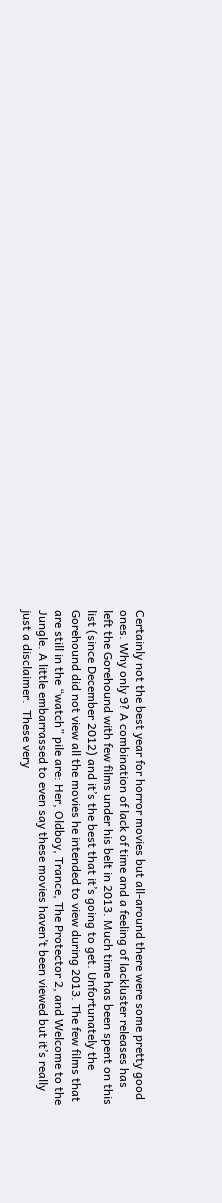Certainly not the best year for horror movies but all-around there were some pretty good ones. Why only 9? A combination of lack of time and a feeling of lackluster releases has left the Gorehound with few films under his belt in 2013. Much time has been spent on this list (since December 2012) and it’s the best that it’s going to get. Unfortunately the Gorehound did not view all the movies he intended to view during 2013. The few films that are still in the “watch” pile are: Her, Oldboy, Trance, The Protector 2, and Welcome to the Jungle. A little embarrassed to even say these movies haven’t been viewed but it’s really just a disclaimer.  These very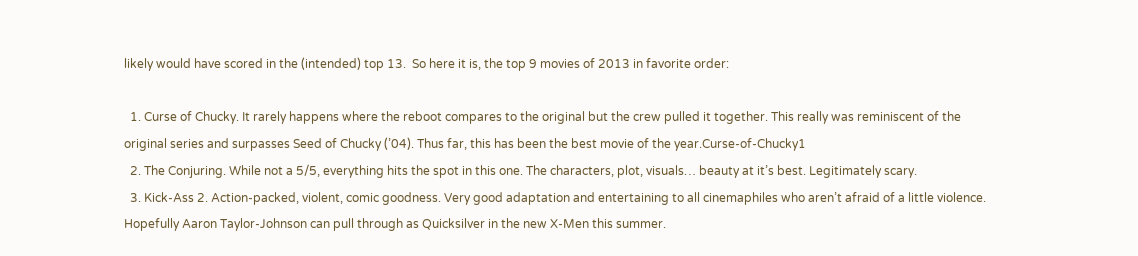likely would have scored in the (intended) top 13.  So here it is, the top 9 movies of 2013 in favorite order:

  1. Curse of Chucky. It rarely happens where the reboot compares to the original but the crew pulled it together. This really was reminiscent of the original series and surpasses Seed of Chucky (’04). Thus far, this has been the best movie of the year.Curse-of-Chucky1
  2. The Conjuring. While not a 5/5, everything hits the spot in this one. The characters, plot, visuals… beauty at it’s best. Legitimately scary.
  3. Kick-Ass 2. Action-packed, violent, comic goodness. Very good adaptation and entertaining to all cinemaphiles who aren’t afraid of a little violence. Hopefully Aaron Taylor-Johnson can pull through as Quicksilver in the new X-Men this summer.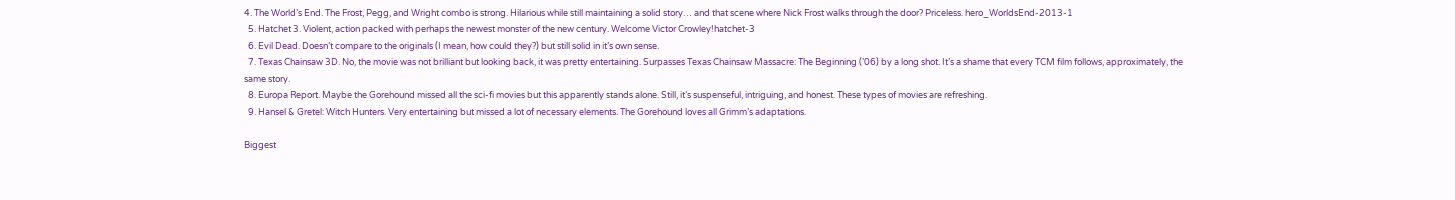4. The World’s End. The Frost, Pegg, and Wright combo is strong. Hilarious while still maintaining a solid story… and that scene where Nick Frost walks through the door? Priceless. hero_WorldsEnd-2013-1
  5. Hatchet 3. Violent, action packed with perhaps the newest monster of the new century. Welcome Victor Crowley!hatchet-3
  6. Evil Dead. Doesn’t compare to the originals (I mean, how could they?) but still solid in it’s own sense.
  7. Texas Chainsaw 3D. No, the movie was not brilliant but looking back, it was pretty entertaining. Surpasses Texas Chainsaw Massacre: The Beginning (’06) by a long shot. It’s a shame that every TCM film follows, approximately, the same story.
  8. Europa Report. Maybe the Gorehound missed all the sci-fi movies but this apparently stands alone. Still, it’s suspenseful, intriguing, and honest. These types of movies are refreshing.
  9. Hansel & Gretel: Witch Hunters. Very entertaining but missed a lot of necessary elements. The Gorehound loves all Grimm’s adaptations.

Biggest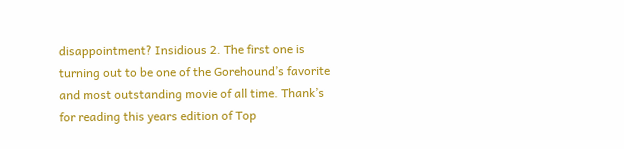disappointment? Insidious 2. The first one is turning out to be one of the Gorehound’s favorite and most outstanding movie of all time. Thank’s for reading this years edition of Top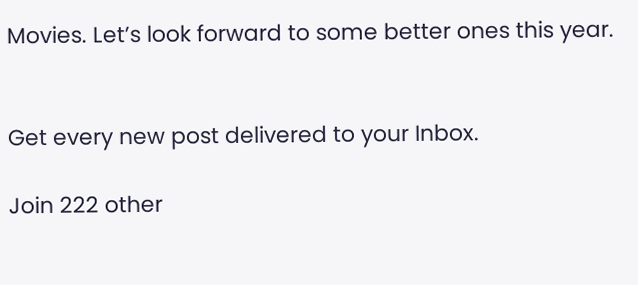Movies. Let’s look forward to some better ones this year.


Get every new post delivered to your Inbox.

Join 222 other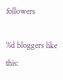followers

%d bloggers like this: